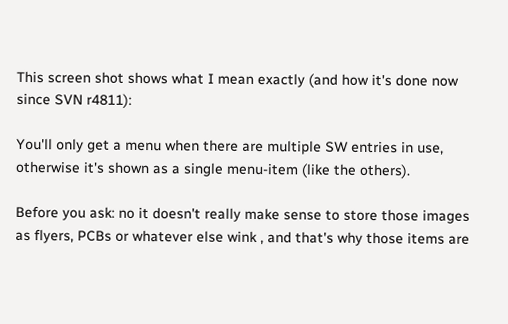This screen shot shows what I mean exactly (and how it's done now since SVN r4811):

You'll only get a menu when there are multiple SW entries in use, otherwise it's shown as a single menu-item (like the others).

Before you ask: no it doesn't really make sense to store those images as flyers, PCBs or whatever else wink , and that's why those items are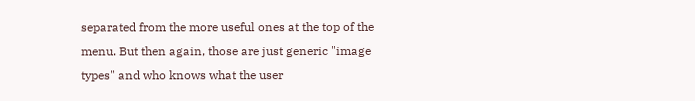separated from the more useful ones at the top of the menu. But then again, those are just generic "image types" and who knows what the user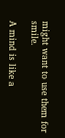might want to use them for smile.

A mind is like a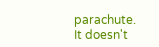parachute. It doesn't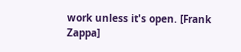work unless it's open. [Frank Zappa]